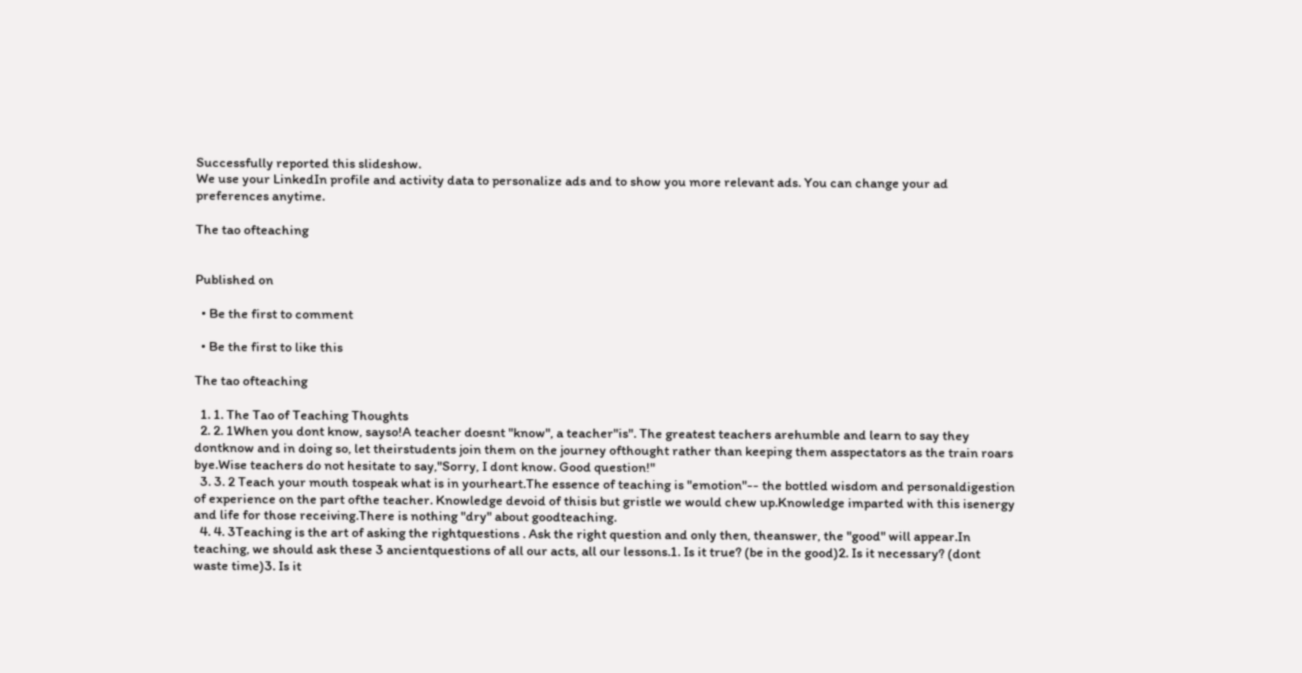Successfully reported this slideshow.
We use your LinkedIn profile and activity data to personalize ads and to show you more relevant ads. You can change your ad preferences anytime.

The tao ofteaching


Published on

  • Be the first to comment

  • Be the first to like this

The tao ofteaching

  1. 1. The Tao of Teaching Thoughts
  2. 2. 1When you dont know, sayso!A teacher doesnt "know", a teacher"is". The greatest teachers arehumble and learn to say they dontknow and in doing so, let theirstudents join them on the journey ofthought rather than keeping them asspectators as the train roars bye.Wise teachers do not hesitate to say,"Sorry, I dont know. Good question!"
  3. 3. 2 Teach your mouth tospeak what is in yourheart.The essence of teaching is "emotion"-- the bottled wisdom and personaldigestion of experience on the part ofthe teacher. Knowledge devoid of thisis but gristle we would chew up.Knowledge imparted with this isenergy and life for those receiving.There is nothing "dry" about goodteaching.
  4. 4. 3Teaching is the art of asking the rightquestions . Ask the right question and only then, theanswer, the "good" will appear.In teaching, we should ask these 3 ancientquestions of all our acts, all our lessons.1. Is it true? (be in the good)2. Is it necessary? (dont waste time)3. Is it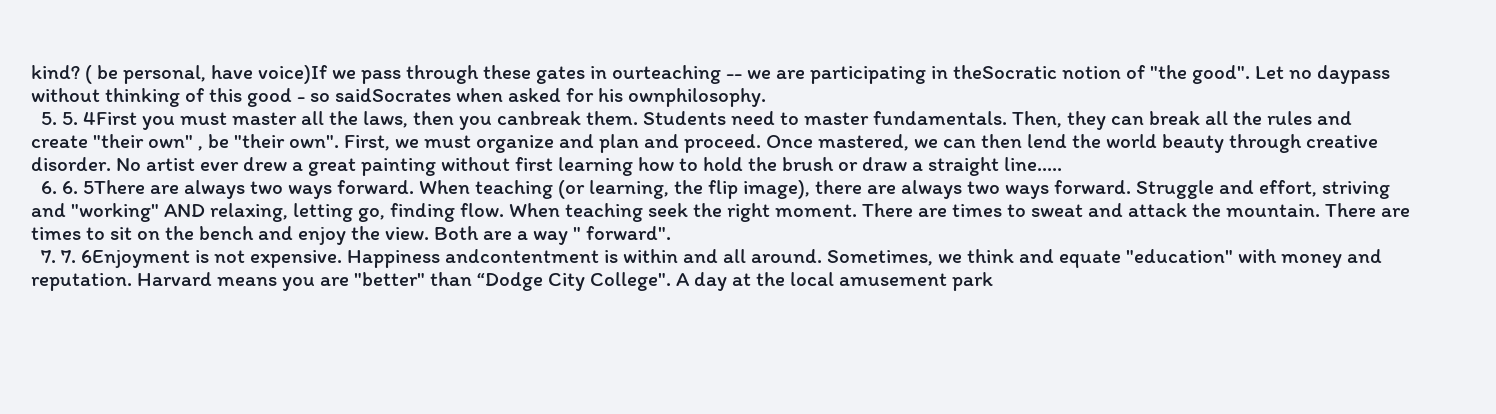kind? ( be personal, have voice)If we pass through these gates in ourteaching -- we are participating in theSocratic notion of "the good". Let no daypass without thinking of this good - so saidSocrates when asked for his ownphilosophy.
  5. 5. 4First you must master all the laws, then you canbreak them. Students need to master fundamentals. Then, they can break all the rules and create "their own" , be "their own". First, we must organize and plan and proceed. Once mastered, we can then lend the world beauty through creative disorder. No artist ever drew a great painting without first learning how to hold the brush or draw a straight line.....
  6. 6. 5There are always two ways forward. When teaching (or learning, the flip image), there are always two ways forward. Struggle and effort, striving and "working" AND relaxing, letting go, finding flow. When teaching seek the right moment. There are times to sweat and attack the mountain. There are times to sit on the bench and enjoy the view. Both are a way " forward".
  7. 7. 6Enjoyment is not expensive. Happiness andcontentment is within and all around. Sometimes, we think and equate "education" with money and reputation. Harvard means you are "better" than “Dodge City College". A day at the local amusement park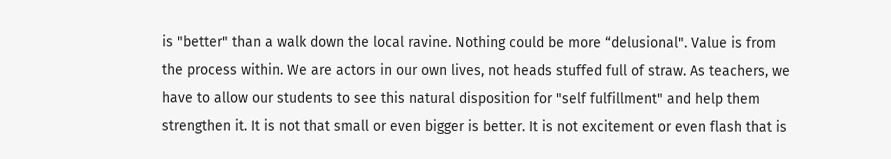is "better" than a walk down the local ravine. Nothing could be more “delusional". Value is from the process within. We are actors in our own lives, not heads stuffed full of straw. As teachers, we have to allow our students to see this natural disposition for "self fulfillment" and help them strengthen it. It is not that small or even bigger is better. It is not excitement or even flash that is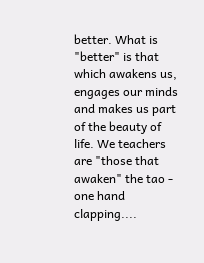better. What is "better" is that which awakens us, engages our minds and makes us part of the beauty of life. We teachers are "those that awaken" the tao - one hand clapping....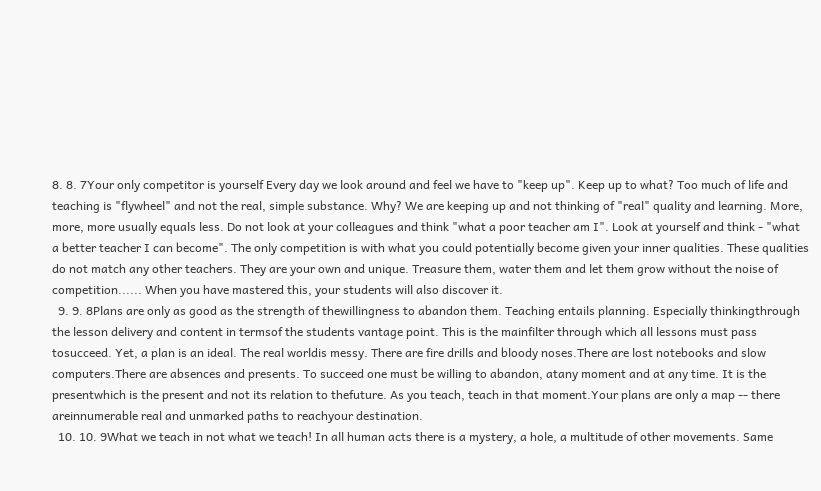8. 8. 7Your only competitor is yourself Every day we look around and feel we have to "keep up". Keep up to what? Too much of life and teaching is "flywheel" and not the real, simple substance. Why? We are keeping up and not thinking of "real" quality and learning. More, more, more usually equals less. Do not look at your colleagues and think "what a poor teacher am I". Look at yourself and think - "what a better teacher I can become". The only competition is with what you could potentially become given your inner qualities. These qualities do not match any other teachers. They are your own and unique. Treasure them, water them and let them grow without the noise of competition...... When you have mastered this, your students will also discover it.
  9. 9. 8Plans are only as good as the strength of thewillingness to abandon them. Teaching entails planning. Especially thinkingthrough the lesson delivery and content in termsof the students vantage point. This is the mainfilter through which all lessons must pass tosucceed. Yet, a plan is an ideal. The real worldis messy. There are fire drills and bloody noses.There are lost notebooks and slow computers.There are absences and presents. To succeed one must be willing to abandon, atany moment and at any time. It is the presentwhich is the present and not its relation to thefuture. As you teach, teach in that moment.Your plans are only a map -- there areinnumerable real and unmarked paths to reachyour destination.
  10. 10. 9What we teach in not what we teach! In all human acts there is a mystery, a hole, a multitude of other movements. Same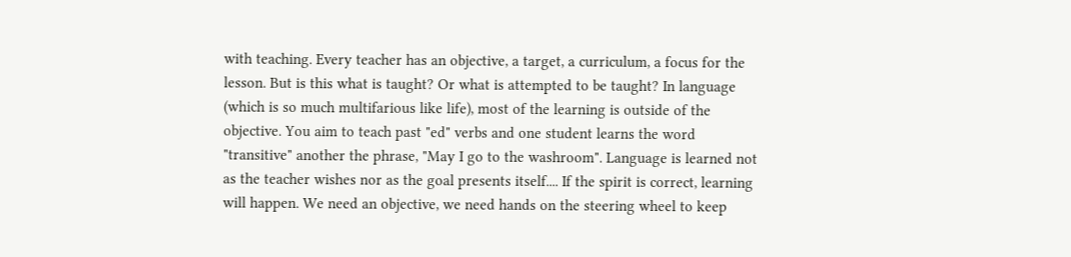with teaching. Every teacher has an objective, a target, a curriculum, a focus for the lesson. But is this what is taught? Or what is attempted to be taught? In language (which is so much multifarious like life), most of the learning is outside of the objective. You aim to teach past "ed" verbs and one student learns the word "transitive" another the phrase, "May I go to the washroom". Language is learned not as the teacher wishes nor as the goal presents itself.... If the spirit is correct, learning will happen. We need an objective, we need hands on the steering wheel to keep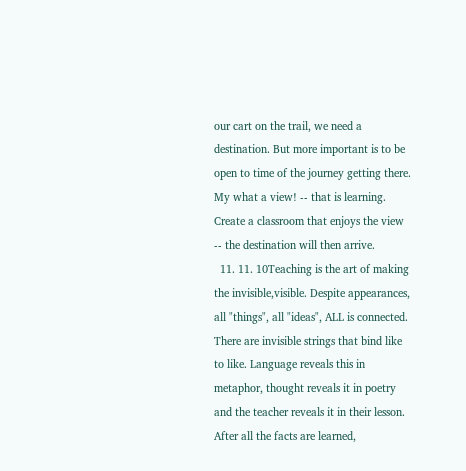our cart on the trail, we need a destination. But more important is to be open to time of the journey getting there. My what a view! -- that is learning. Create a classroom that enjoys the view -- the destination will then arrive.
  11. 11. 10Teaching is the art of making the invisible,visible. Despite appearances, all "things", all "ideas", ALL is connected. There are invisible strings that bind like to like. Language reveals this in metaphor, thought reveals it in poetry and the teacher reveals it in their lesson. After all the facts are learned,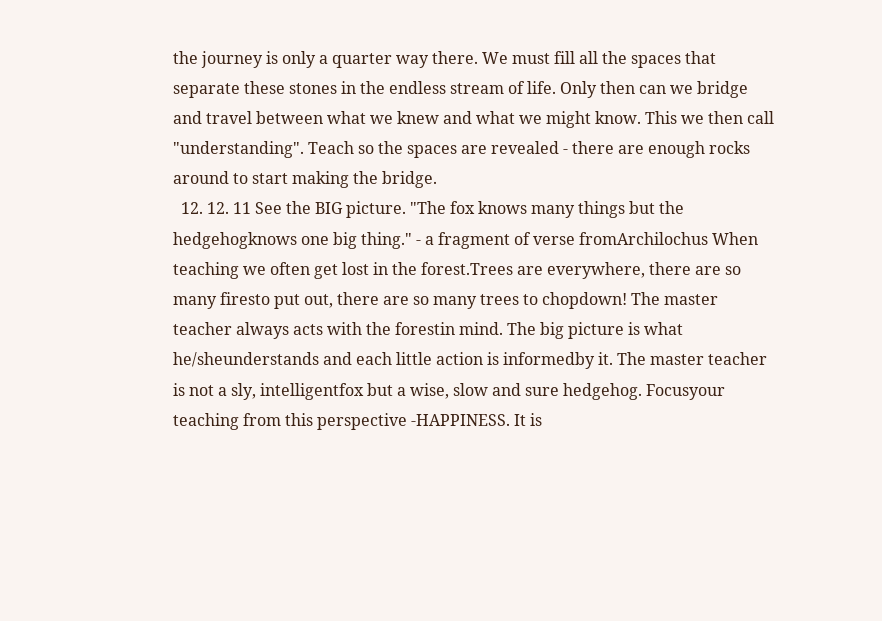the journey is only a quarter way there. We must fill all the spaces that separate these stones in the endless stream of life. Only then can we bridge and travel between what we knew and what we might know. This we then call "understanding". Teach so the spaces are revealed - there are enough rocks around to start making the bridge.
  12. 12. 11 See the BIG picture. "The fox knows many things but the hedgehogknows one big thing." - a fragment of verse fromArchilochus When teaching we often get lost in the forest.Trees are everywhere, there are so many firesto put out, there are so many trees to chopdown! The master teacher always acts with the forestin mind. The big picture is what he/sheunderstands and each little action is informedby it. The master teacher is not a sly, intelligentfox but a wise, slow and sure hedgehog. Focusyour teaching from this perspective -HAPPINESS. It is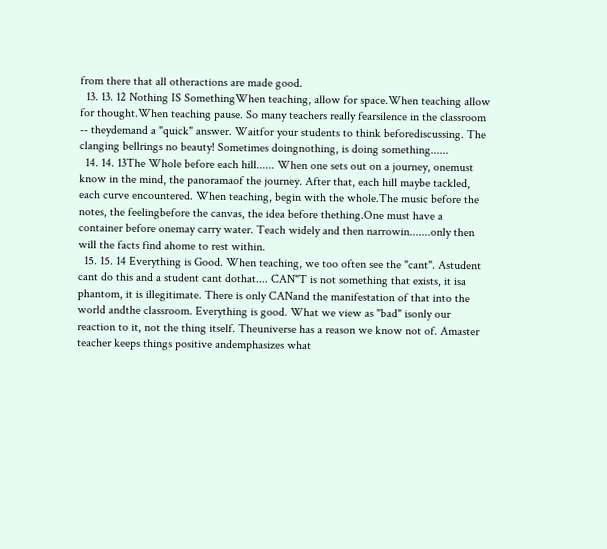from there that all otheractions are made good.
  13. 13. 12 Nothing IS SomethingWhen teaching, allow for space.When teaching allow for thought.When teaching pause. So many teachers really fearsilence in the classroom -- theydemand a "quick" answer. Waitfor your students to think beforediscussing. The clanging bellrings no beauty! Sometimes doingnothing, is doing something......
  14. 14. 13The Whole before each hill...... When one sets out on a journey, onemust know in the mind, the panoramaof the journey. After that, each hill maybe tackled, each curve encountered. When teaching, begin with the whole.The music before the notes, the feelingbefore the canvas, the idea before thething.One must have a container before onemay carry water. Teach widely and then narrowin.......only then will the facts find ahome to rest within.
  15. 15. 14 Everything is Good. When teaching, we too often see the "cant". Astudent cant do this and a student cant dothat.... CAN"T is not something that exists, it isa phantom, it is illegitimate. There is only CANand the manifestation of that into the world andthe classroom. Everything is good. What we view as "bad" isonly our reaction to it, not the thing itself. Theuniverse has a reason we know not of. Amaster teacher keeps things positive andemphasizes what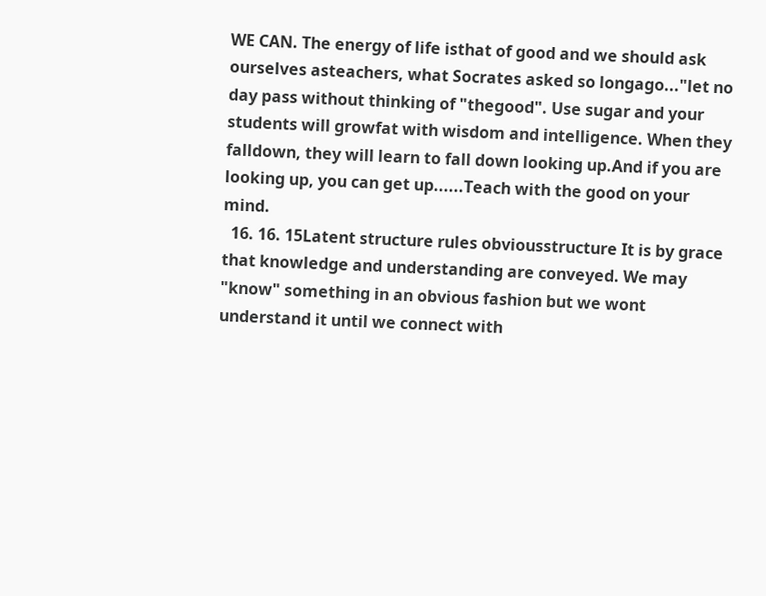WE CAN. The energy of life isthat of good and we should ask ourselves asteachers, what Socrates asked so longago..."let no day pass without thinking of "thegood". Use sugar and your students will growfat with wisdom and intelligence. When they falldown, they will learn to fall down looking up.And if you are looking up, you can get up......Teach with the good on your mind.
  16. 16. 15Latent structure rules obviousstructure It is by grace that knowledge and understanding are conveyed. We may "know" something in an obvious fashion but we wont understand it until we connect with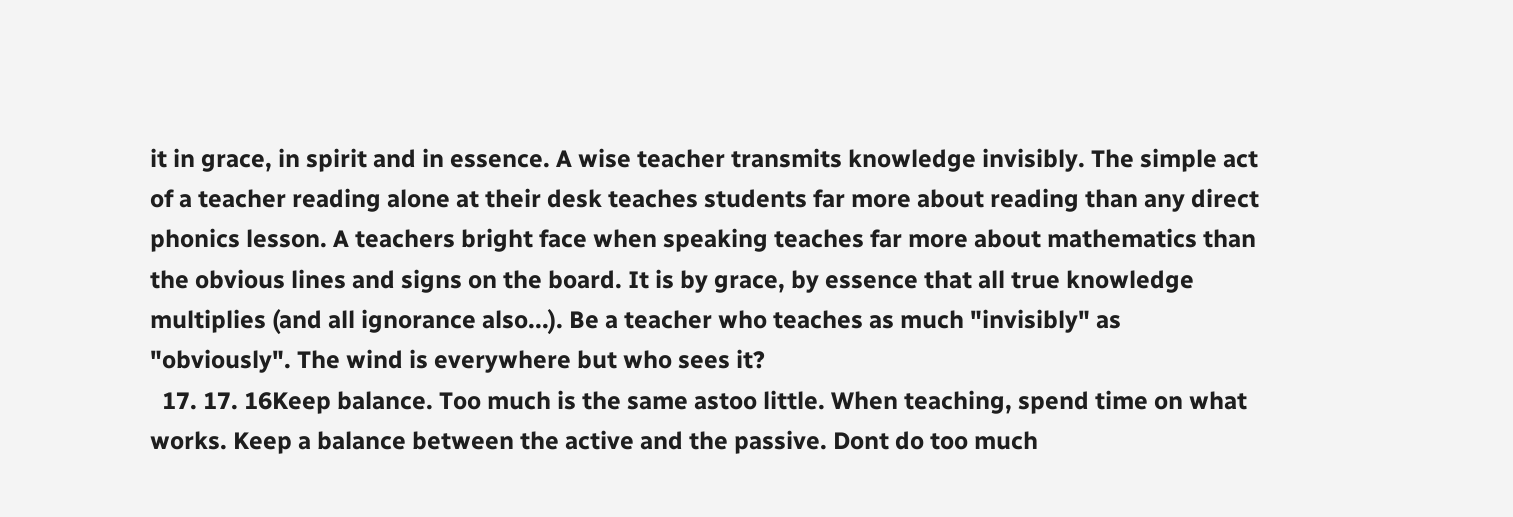it in grace, in spirit and in essence. A wise teacher transmits knowledge invisibly. The simple act of a teacher reading alone at their desk teaches students far more about reading than any direct phonics lesson. A teachers bright face when speaking teaches far more about mathematics than the obvious lines and signs on the board. It is by grace, by essence that all true knowledge multiplies (and all ignorance also...). Be a teacher who teaches as much "invisibly" as "obviously". The wind is everywhere but who sees it?
  17. 17. 16Keep balance. Too much is the same astoo little. When teaching, spend time on what works. Keep a balance between the active and the passive. Dont do too much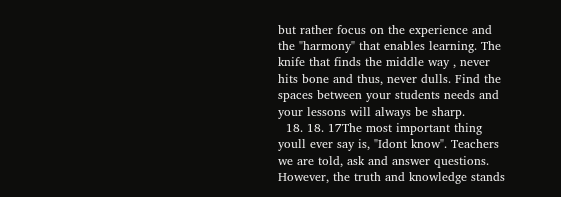but rather focus on the experience and the "harmony" that enables learning. The knife that finds the middle way , never hits bone and thus, never dulls. Find the spaces between your students needs and your lessons will always be sharp.
  18. 18. 17The most important thing youll ever say is, "Idont know". Teachers we are told, ask and answer questions. However, the truth and knowledge stands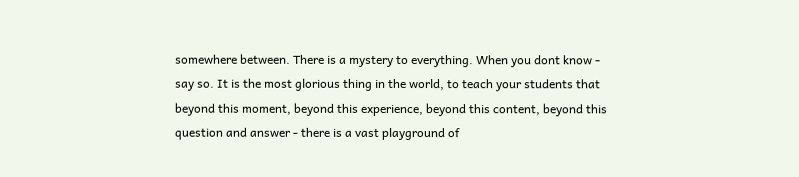somewhere between. There is a mystery to everything. When you dont know - say so. It is the most glorious thing in the world, to teach your students that beyond this moment, beyond this experience, beyond this content, beyond this question and answer - there is a vast playground of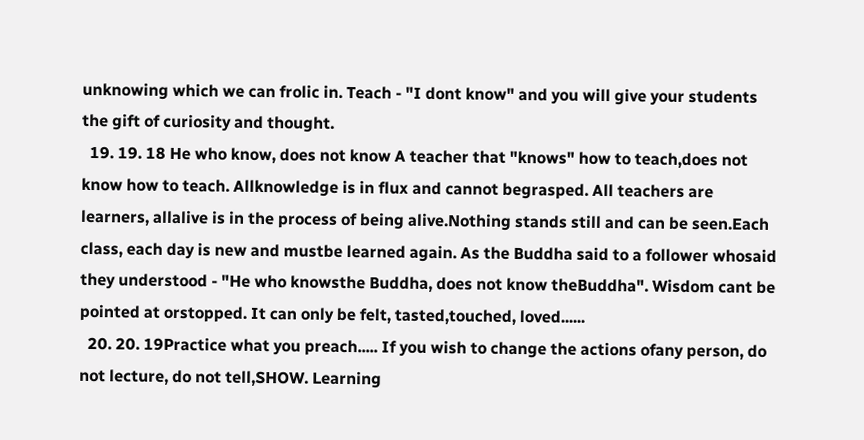unknowing which we can frolic in. Teach - "I dont know" and you will give your students the gift of curiosity and thought.
  19. 19. 18 He who know, does not know A teacher that "knows" how to teach,does not know how to teach. Allknowledge is in flux and cannot begrasped. All teachers are learners, allalive is in the process of being alive.Nothing stands still and can be seen.Each class, each day is new and mustbe learned again. As the Buddha said to a follower whosaid they understood - "He who knowsthe Buddha, does not know theBuddha". Wisdom cant be pointed at orstopped. It can only be felt, tasted,touched, loved......
  20. 20. 19Practice what you preach..... If you wish to change the actions ofany person, do not lecture, do not tell,SHOW. Learning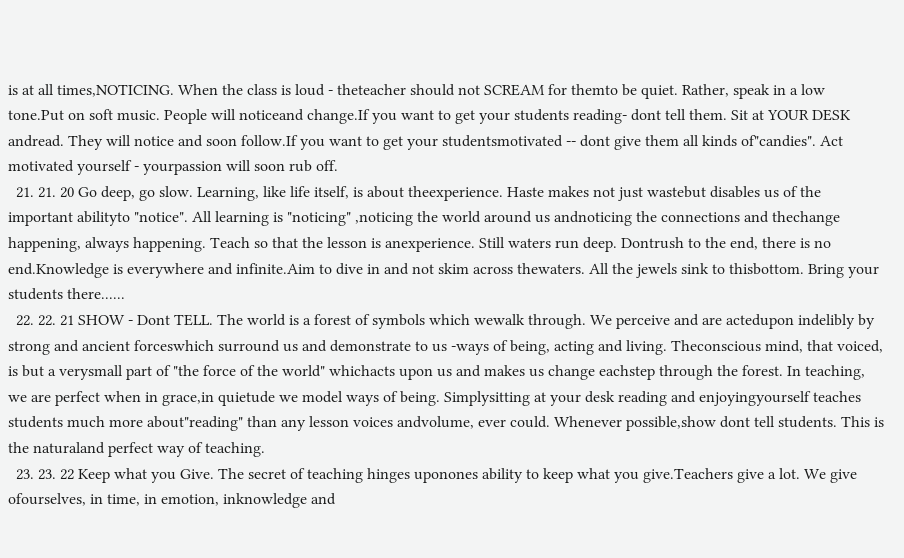is at all times,NOTICING. When the class is loud - theteacher should not SCREAM for themto be quiet. Rather, speak in a low tone.Put on soft music. People will noticeand change.If you want to get your students reading- dont tell them. Sit at YOUR DESK andread. They will notice and soon follow.If you want to get your studentsmotivated -- dont give them all kinds of"candies". Act motivated yourself - yourpassion will soon rub off.
  21. 21. 20 Go deep, go slow. Learning, like life itself, is about theexperience. Haste makes not just wastebut disables us of the important abilityto "notice". All learning is "noticing" ,noticing the world around us andnoticing the connections and thechange happening, always happening. Teach so that the lesson is anexperience. Still waters run deep. Dontrush to the end, there is no end.Knowledge is everywhere and infinite.Aim to dive in and not skim across thewaters. All the jewels sink to thisbottom. Bring your students there......
  22. 22. 21 SHOW - Dont TELL. The world is a forest of symbols which wewalk through. We perceive and are actedupon indelibly by strong and ancient forceswhich surround us and demonstrate to us -ways of being, acting and living. Theconscious mind, that voiced, is but a verysmall part of "the force of the world" whichacts upon us and makes us change eachstep through the forest. In teaching, we are perfect when in grace,in quietude we model ways of being. Simplysitting at your desk reading and enjoyingyourself teaches students much more about"reading" than any lesson voices andvolume, ever could. Whenever possible,show dont tell students. This is the naturaland perfect way of teaching.
  23. 23. 22 Keep what you Give. The secret of teaching hinges uponones ability to keep what you give.Teachers give a lot. We give ofourselves, in time, in emotion, inknowledge and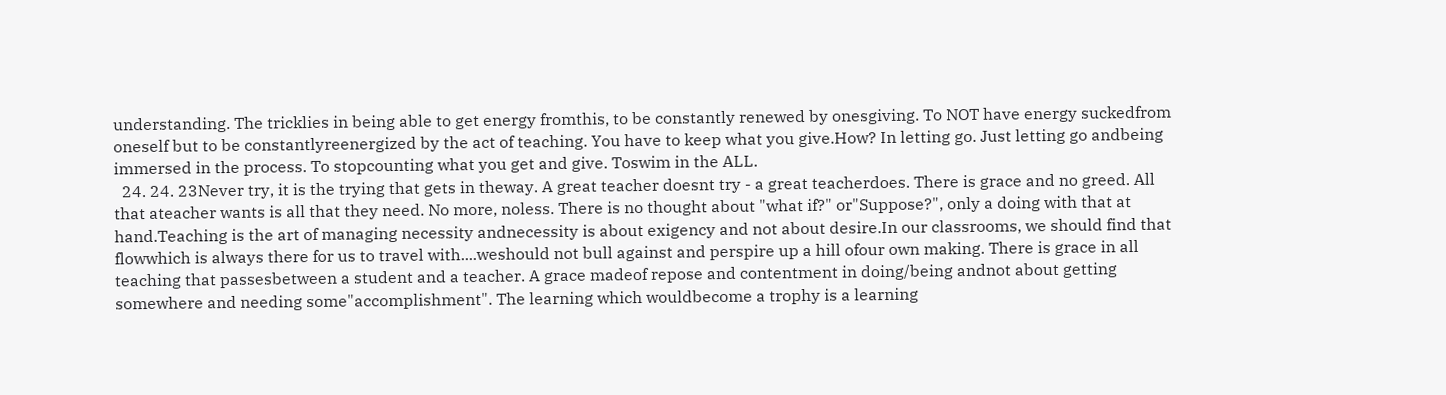understanding. The tricklies in being able to get energy fromthis, to be constantly renewed by onesgiving. To NOT have energy suckedfrom oneself but to be constantlyreenergized by the act of teaching. You have to keep what you give.How? In letting go. Just letting go andbeing immersed in the process. To stopcounting what you get and give. Toswim in the ALL.
  24. 24. 23Never try, it is the trying that gets in theway. A great teacher doesnt try - a great teacherdoes. There is grace and no greed. All that ateacher wants is all that they need. No more, noless. There is no thought about "what if?" or"Suppose?", only a doing with that at hand.Teaching is the art of managing necessity andnecessity is about exigency and not about desire.In our classrooms, we should find that flowwhich is always there for us to travel with....weshould not bull against and perspire up a hill ofour own making. There is grace in all teaching that passesbetween a student and a teacher. A grace madeof repose and contentment in doing/being andnot about getting somewhere and needing some"accomplishment". The learning which wouldbecome a trophy is a learning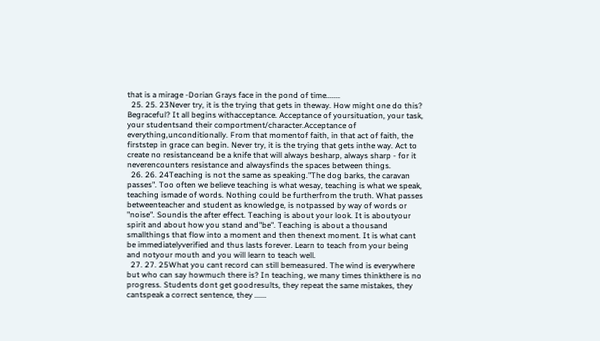that is a mirage -Dorian Grays face in the pond of time.......
  25. 25. 23Never try, it is the trying that gets in theway. How might one do this? Begraceful? It all begins withacceptance. Acceptance of yoursituation, your task, your studentsand their comportment/character.Acceptance of everything,unconditionally. From that momentof faith, in that act of faith, the firststep in grace can begin. Never try, it is the trying that gets inthe way. Act to create no resistanceand be a knife that will always besharp, always sharp - for it neverencounters resistance and alwaysfinds the spaces between things.
  26. 26. 24Teaching is not the same as speaking."The dog barks, the caravan passes". Too often we believe teaching is what wesay, teaching is what we speak, teaching ismade of words. Nothing could be furtherfrom the truth. What passes betweenteacher and student as knowledge, is notpassed by way of words or "noise". Soundis the after effect. Teaching is about your look. It is aboutyour spirit and about how you stand and"be". Teaching is about a thousand smallthings that flow into a moment and then thenext moment. It is what cant be immediatelyverified and thus lasts forever. Learn to teach from your being and notyour mouth and you will learn to teach well.
  27. 27. 25What you cant record can still bemeasured. The wind is everywhere but who can say howmuch there is? In teaching, we many times thinkthere is no progress. Students dont get goodresults, they repeat the same mistakes, they cantspeak a correct sentence, they ......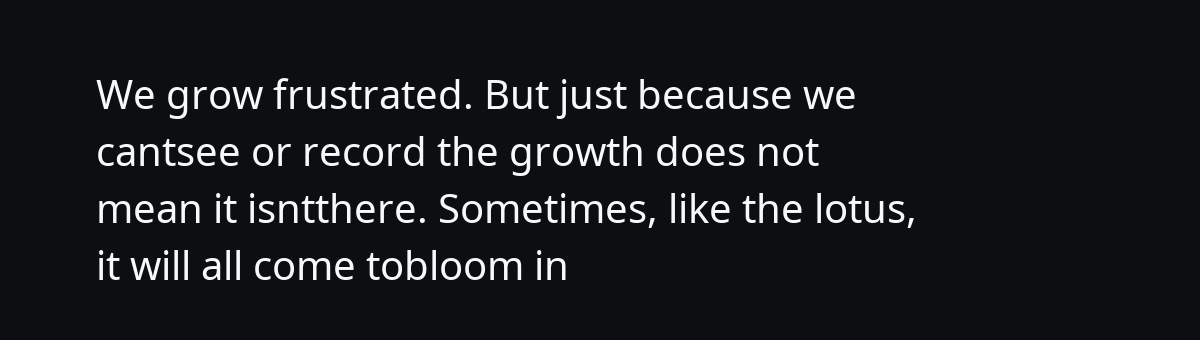We grow frustrated. But just because we cantsee or record the growth does not mean it isntthere. Sometimes, like the lotus, it will all come tobloom in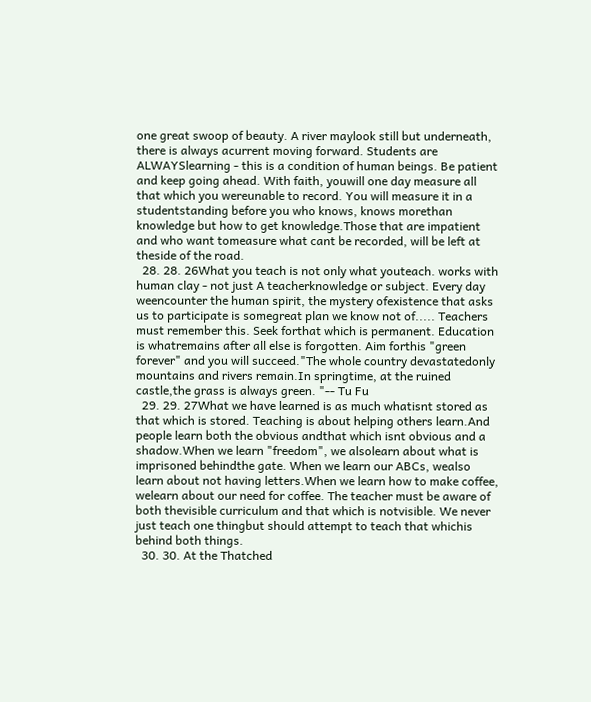one great swoop of beauty. A river maylook still but underneath, there is always acurrent moving forward. Students are ALWAYSlearning - this is a condition of human beings. Be patient and keep going ahead. With faith, youwill one day measure all that which you wereunable to record. You will measure it in a studentstanding before you who knows, knows morethan knowledge but how to get knowledge.Those that are impatient and who want tomeasure what cant be recorded, will be left at theside of the road.
  28. 28. 26What you teach is not only what youteach. works with human clay - not just A teacherknowledge or subject. Every day weencounter the human spirit, the mystery ofexistence that asks us to participate is somegreat plan we know not of..... Teachers must remember this. Seek forthat which is permanent. Education is whatremains after all else is forgotten. Aim forthis "green forever" and you will succeed."The whole country devastatedonly mountains and rivers remain.In springtime, at the ruined castle,the grass is always green. "-- Tu Fu
  29. 29. 27What we have learned is as much whatisnt stored as that which is stored. Teaching is about helping others learn.And people learn both the obvious andthat which isnt obvious and a shadow.When we learn "freedom", we alsolearn about what is imprisoned behindthe gate. When we learn our ABCs, wealso learn about not having letters.When we learn how to make coffee, welearn about our need for coffee. The teacher must be aware of both thevisible curriculum and that which is notvisible. We never just teach one thingbut should attempt to teach that whichis behind both things.
  30. 30. At the Thatched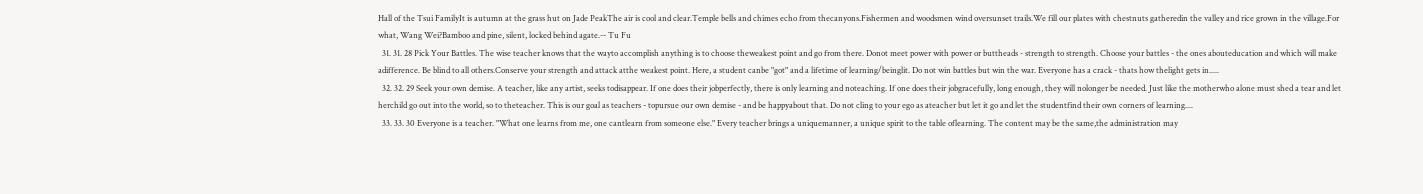Hall of the Tsui FamilyIt is autumn at the grass hut on Jade PeakThe air is cool and clear.Temple bells and chimes echo from thecanyons.Fishermen and woodsmen wind oversunset trails.We fill our plates with chestnuts gatheredin the valley and rice grown in the village.For what, Wang Wei?Bamboo and pine, silent, locked behind agate.-- Tu Fu
  31. 31. 28 Pick Your Battles. The wise teacher knows that the wayto accomplish anything is to choose theweakest point and go from there. Donot meet power with power or buttheads - strength to strength. Choose your battles - the ones abouteducation and which will make adifference. Be blind to all others.Conserve your strength and attack atthe weakest point. Here, a student canbe "got" and a lifetime of learning/beinglit. Do not win battles but win the war. Everyone has a crack - thats how thelight gets in.....
  32. 32. 29 Seek your own demise. A teacher, like any artist, seeks todisappear. If one does their jobperfectly, there is only learning and noteaching. If one does their jobgracefully, long enough, they will nolonger be needed. Just like the motherwho alone must shed a tear and let herchild go out into the world, so to theteacher. This is our goal as teachers - topursue our own demise - and be happyabout that. Do not cling to your ego as ateacher but let it go and let the studentfind their own corners of learning....
  33. 33. 30 Everyone is a teacher. "What one learns from me, one cantlearn from someone else." Every teacher brings a uniquemanner, a unique spirit to the table oflearning. The content may be the same,the administration may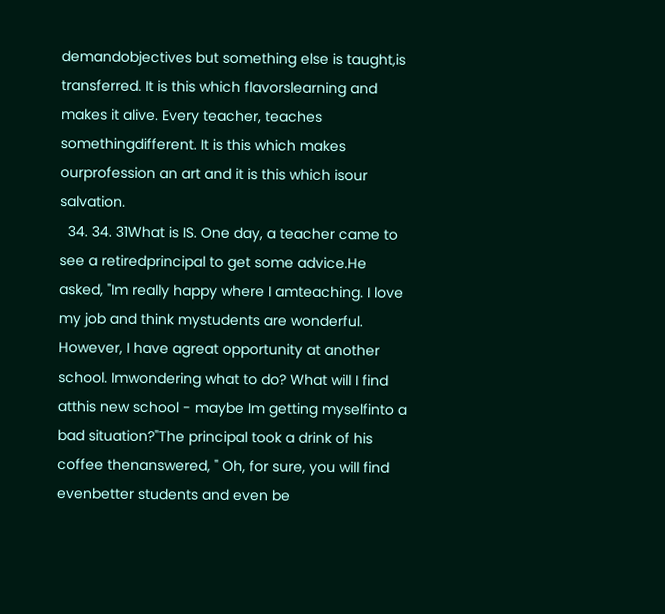demandobjectives but something else is taught,is transferred. It is this which flavorslearning and makes it alive. Every teacher, teaches somethingdifferent. It is this which makes ourprofession an art and it is this which isour salvation.
  34. 34. 31What is IS. One day, a teacher came to see a retiredprincipal to get some advice.He asked, "Im really happy where I amteaching. I love my job and think mystudents are wonderful. However, I have agreat opportunity at another school. Imwondering what to do? What will I find atthis new school - maybe Im getting myselfinto a bad situation?"The principal took a drink of his coffee thenanswered, " Oh, for sure, you will find evenbetter students and even be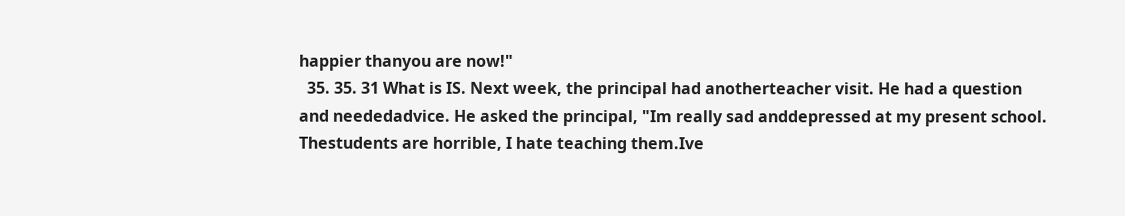happier thanyou are now!"
  35. 35. 31 What is IS. Next week, the principal had anotherteacher visit. He had a question and neededadvice. He asked the principal, "Im really sad anddepressed at my present school. Thestudents are horrible, I hate teaching them.Ive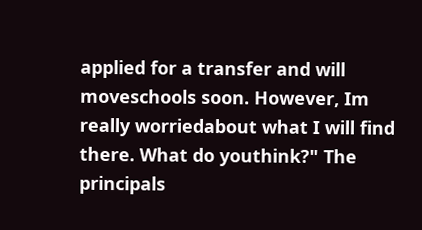applied for a transfer and will moveschools soon. However, Im really worriedabout what I will find there. What do youthink?" The principals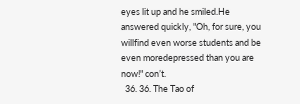eyes lit up and he smiled.He answered quickly, "Oh, for sure, you willfind even worse students and be even moredepressed than you are now!" con’t.
  36. 36. The Tao of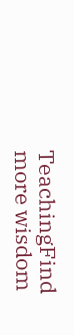TeachingFind more wisdom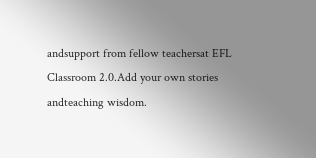andsupport from fellow teachersat EFL Classroom 2.0.Add your own stories andteaching wisdom.